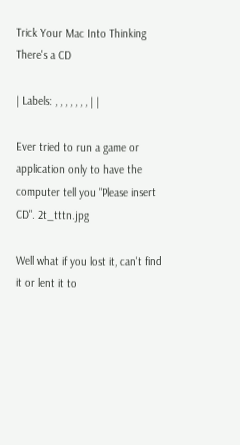Trick Your Mac Into Thinking There's a CD

| Labels: , , , , , , , | |

Ever tried to run a game or application only to have the computer tell you "Please insert CD". 2t_tttn.jpg

Well what if you lost it, can't find it or lent it to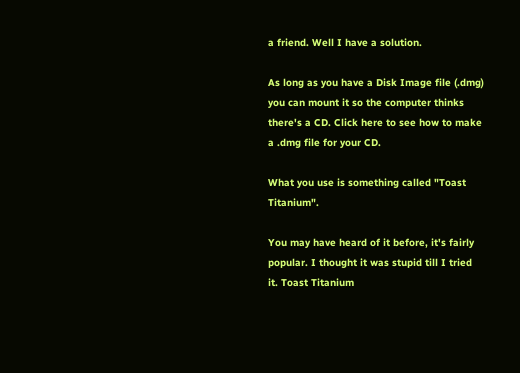a friend. Well I have a solution.

As long as you have a Disk Image file (.dmg) you can mount it so the computer thinks there's a CD. Click here to see how to make a .dmg file for your CD.

What you use is something called "Toast Titanium".

You may have heard of it before, it's fairly popular. I thought it was stupid till I tried it. Toast Titanium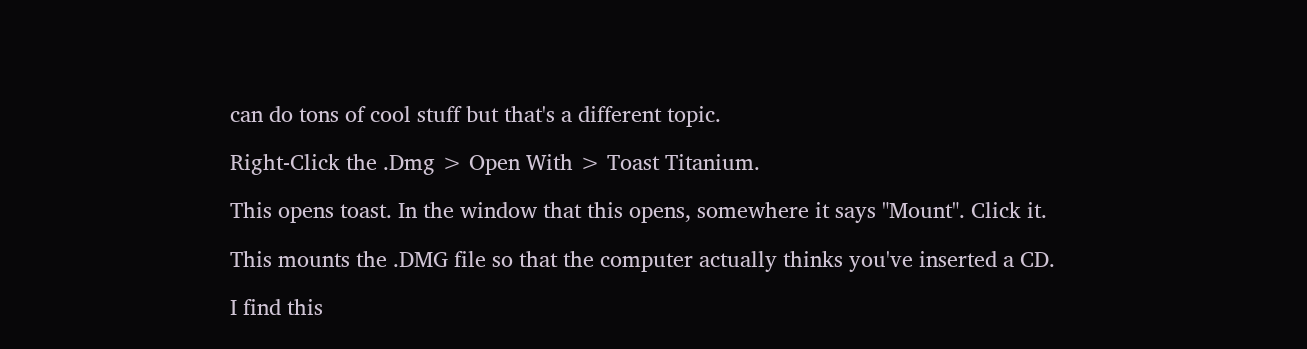can do tons of cool stuff but that's a different topic.

Right-Click the .Dmg > Open With > Toast Titanium.

This opens toast. In the window that this opens, somewhere it says "Mount". Click it.

This mounts the .DMG file so that the computer actually thinks you've inserted a CD.

I find this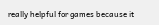really helpful for games because it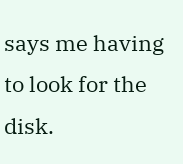says me having to look for the disk.